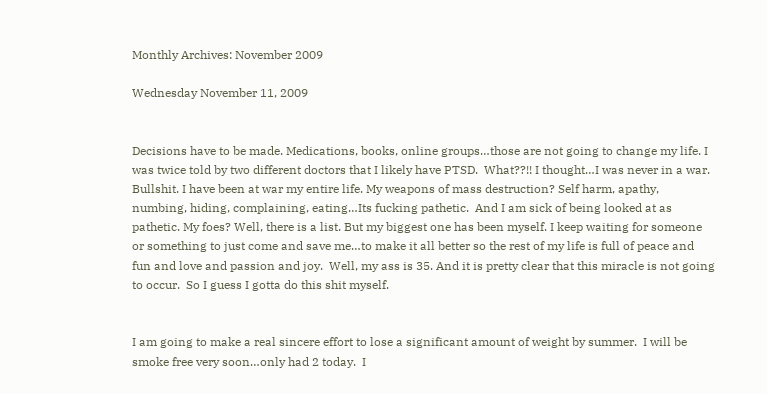Monthly Archives: November 2009

Wednesday November 11, 2009


Decisions have to be made. Medications, books, online groups…those are not going to change my life. I was twice told by two different doctors that I likely have PTSD.  What??!! I thought…I was never in a war.  Bullshit. I have been at war my entire life. My weapons of mass destruction? Self harm, apathy, numbing, hiding, complaining, eating…Its fucking pathetic.  And I am sick of being looked at as pathetic. My foes? Well, there is a list. But my biggest one has been myself. I keep waiting for someone or something to just come and save me…to make it all better so the rest of my life is full of peace and fun and love and passion and joy.  Well, my ass is 35. And it is pretty clear that this miracle is not going to occur.  So I guess I gotta do this shit myself.


I am going to make a real sincere effort to lose a significant amount of weight by summer.  I will be smoke free very soon…only had 2 today.  I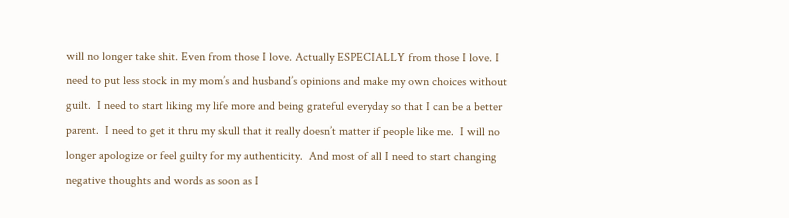will no longer take shit. Even from those I love. Actually ESPECIALLY from those I love. I need to put less stock in my mom’s and husband’s opinions and make my own choices without guilt.  I need to start liking my life more and being grateful everyday so that I can be a better parent.  I need to get it thru my skull that it really doesn’t matter if people like me.  I will no longer apologize or feel guilty for my authenticity.  And most of all I need to start changing negative thoughts and words as soon as I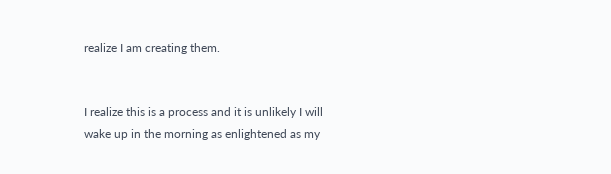realize I am creating them.


I realize this is a process and it is unlikely I will wake up in the morning as enlightened as my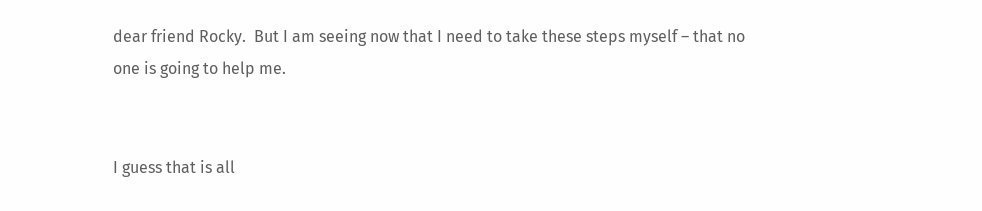dear friend Rocky.  But I am seeing now that I need to take these steps myself – that no one is going to help me.


I guess that is all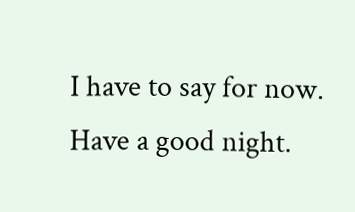I have to say for now. Have a good night.